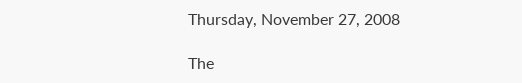Thursday, November 27, 2008

The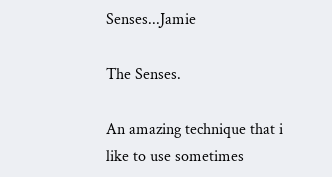Senses...Jamie

The Senses.

An amazing technique that i like to use sometimes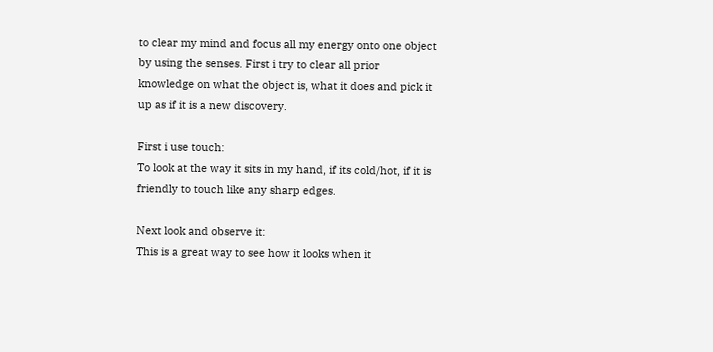to clear my mind and focus all my energy onto one object by using the senses. First i try to clear all prior knowledge on what the object is, what it does and pick it up as if it is a new discovery.

First i use touch:
To look at the way it sits in my hand, if its cold/hot, if it is friendly to touch like any sharp edges.

Next look and observe it:
This is a great way to see how it looks when it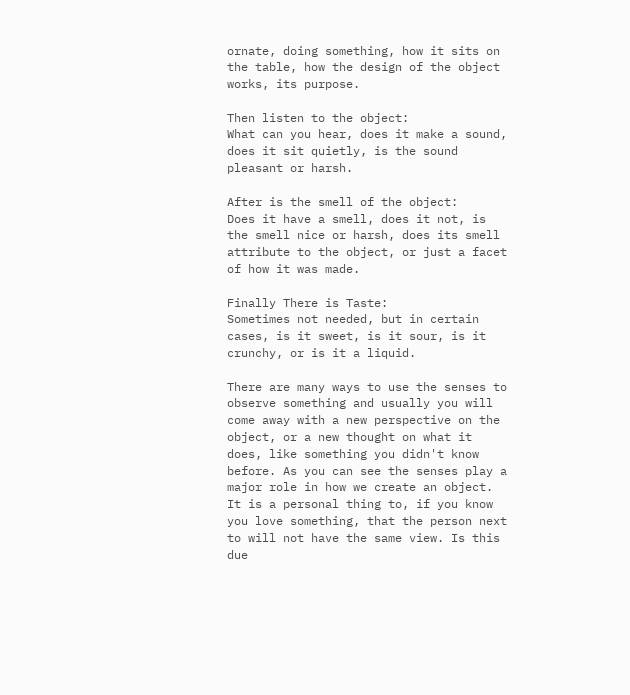ornate, doing something, how it sits on the table, how the design of the object works, its purpose.

Then listen to the object:
What can you hear, does it make a sound, does it sit quietly, is the sound pleasant or harsh.

After is the smell of the object:
Does it have a smell, does it not, is the smell nice or harsh, does its smell attribute to the object, or just a facet of how it was made.

Finally There is Taste:
Sometimes not needed, but in certain cases, is it sweet, is it sour, is it crunchy, or is it a liquid.

There are many ways to use the senses to observe something and usually you will come away with a new perspective on the object, or a new thought on what it does, like something you didn't know before. As you can see the senses play a major role in how we create an object. It is a personal thing to, if you know you love something, that the person next to will not have the same view. Is this due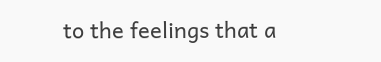to the feelings that a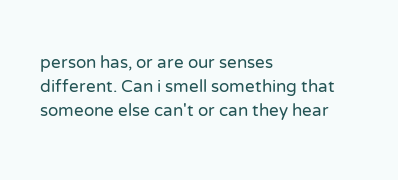person has, or are our senses different. Can i smell something that someone else can't or can they hear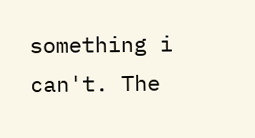something i can't. The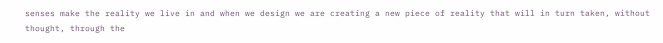senses make the reality we live in and when we design we are creating a new piece of reality that will in turn taken, without thought, through the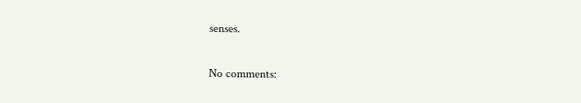senses.

No comments: